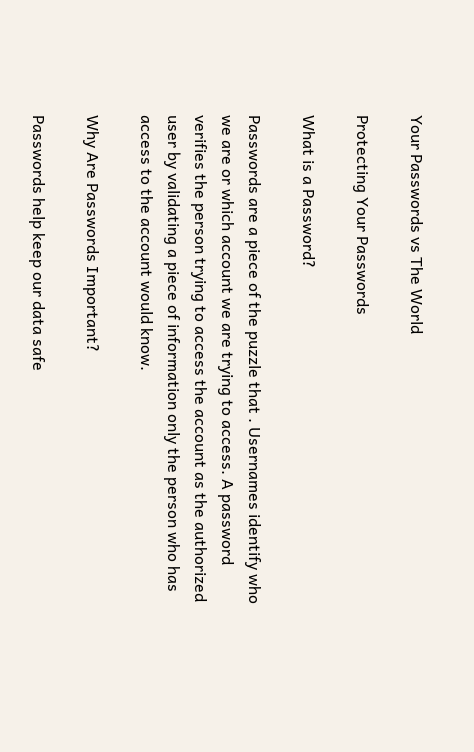Your Passwords vs The World

Protecting Your Passwords

What is a Password?

Passwords are a piece of the puzzle that . Usernames identify who we are or which account we are trying to access. A password verifies the person trying to access the account as the authorized user by validating a piece of information only the person who has access to the account would know.

Why Are Passwords Important?

Passwords help keep our data safe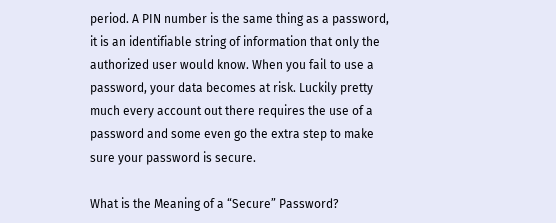period. A PIN number is the same thing as a password, it is an identifiable string of information that only the authorized user would know. When you fail to use a password, your data becomes at risk. Luckily pretty much every account out there requires the use of a password and some even go the extra step to make sure your password is secure.

What is the Meaning of a “Secure” Password?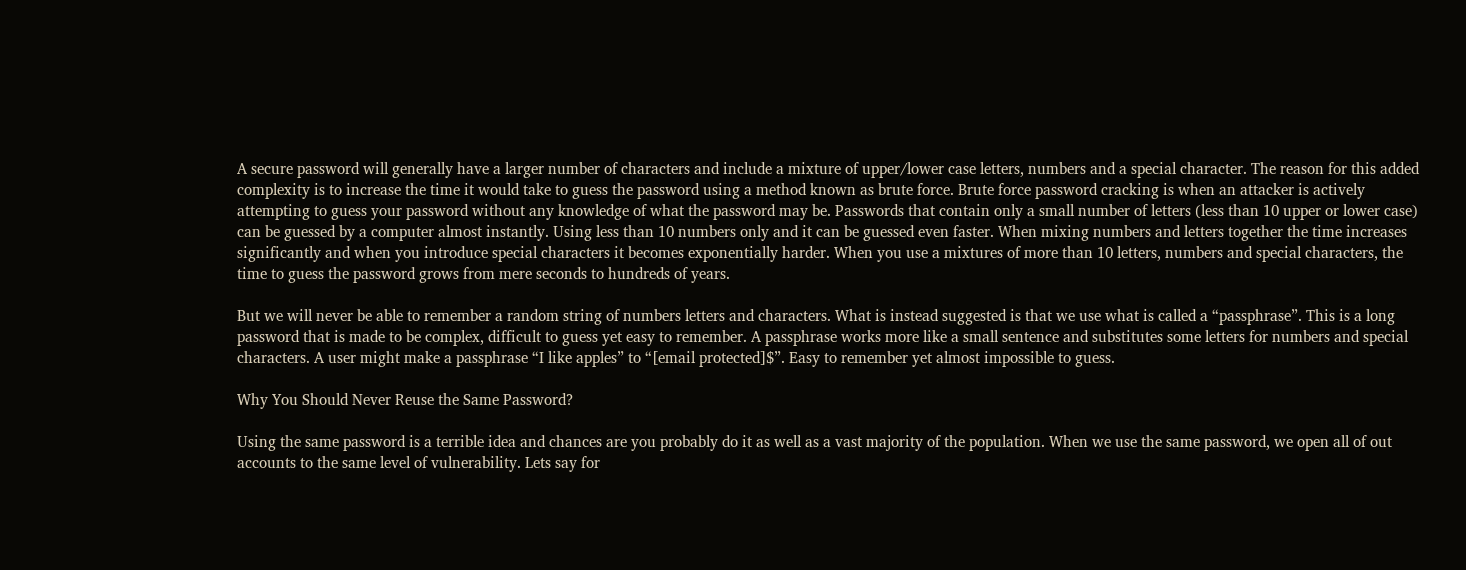A secure password will generally have a larger number of characters and include a mixture of upper/lower case letters, numbers and a special character. The reason for this added complexity is to increase the time it would take to guess the password using a method known as brute force. Brute force password cracking is when an attacker is actively attempting to guess your password without any knowledge of what the password may be. Passwords that contain only a small number of letters (less than 10 upper or lower case) can be guessed by a computer almost instantly. Using less than 10 numbers only and it can be guessed even faster. When mixing numbers and letters together the time increases significantly and when you introduce special characters it becomes exponentially harder. When you use a mixtures of more than 10 letters, numbers and special characters, the time to guess the password grows from mere seconds to hundreds of years.

But we will never be able to remember a random string of numbers letters and characters. What is instead suggested is that we use what is called a “passphrase”. This is a long password that is made to be complex, difficult to guess yet easy to remember. A passphrase works more like a small sentence and substitutes some letters for numbers and special characters. A user might make a passphrase “I like apples” to “[email protected]$”. Easy to remember yet almost impossible to guess.

Why You Should Never Reuse the Same Password?

Using the same password is a terrible idea and chances are you probably do it as well as a vast majority of the population. When we use the same password, we open all of out accounts to the same level of vulnerability. Lets say for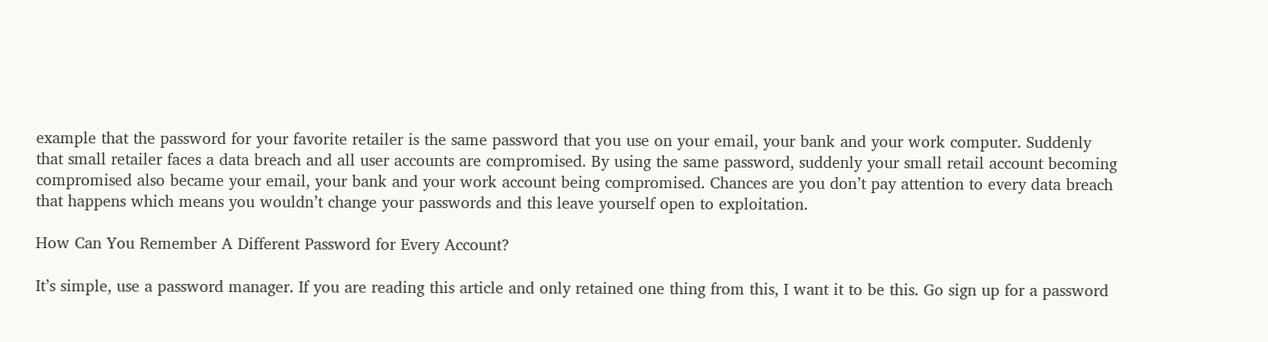example that the password for your favorite retailer is the same password that you use on your email, your bank and your work computer. Suddenly that small retailer faces a data breach and all user accounts are compromised. By using the same password, suddenly your small retail account becoming compromised also became your email, your bank and your work account being compromised. Chances are you don’t pay attention to every data breach that happens which means you wouldn’t change your passwords and this leave yourself open to exploitation.

How Can You Remember A Different Password for Every Account?

It’s simple, use a password manager. If you are reading this article and only retained one thing from this, I want it to be this. Go sign up for a password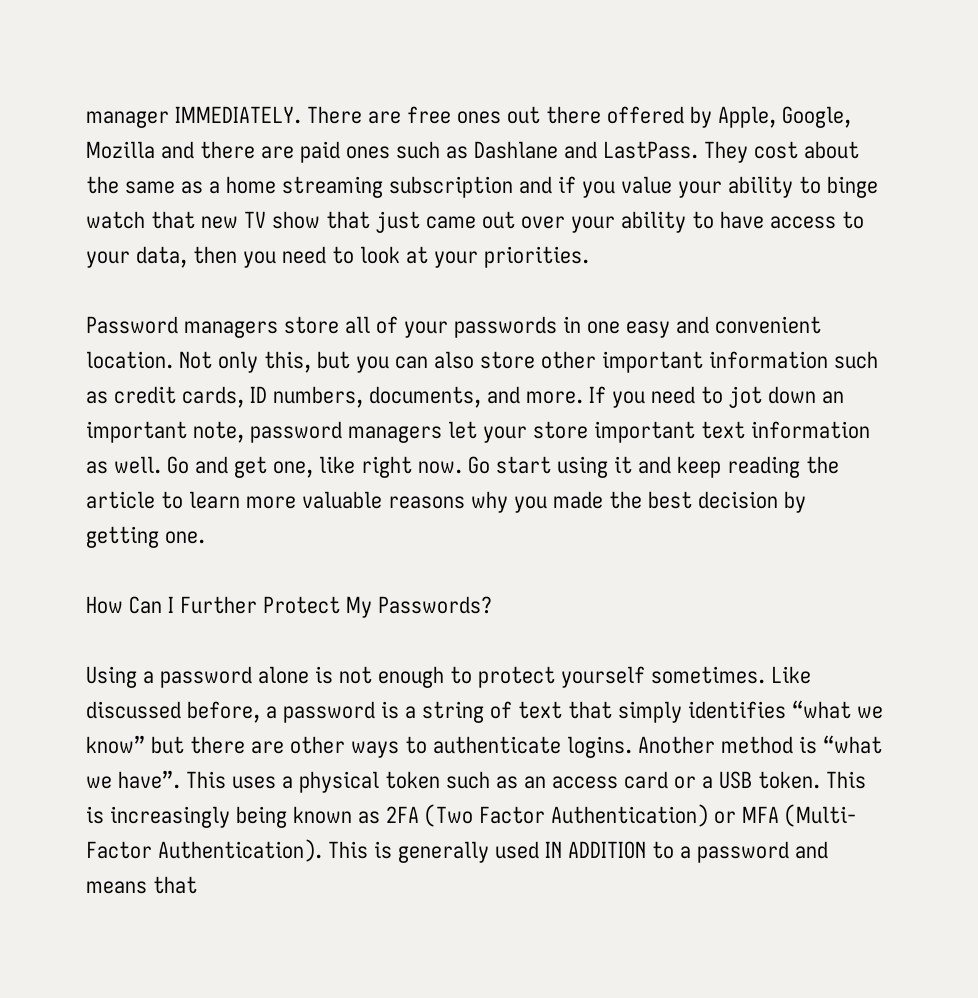manager IMMEDIATELY. There are free ones out there offered by Apple, Google, Mozilla and there are paid ones such as Dashlane and LastPass. They cost about the same as a home streaming subscription and if you value your ability to binge watch that new TV show that just came out over your ability to have access to your data, then you need to look at your priorities.

Password managers store all of your passwords in one easy and convenient location. Not only this, but you can also store other important information such as credit cards, ID numbers, documents, and more. If you need to jot down an important note, password managers let your store important text information as well. Go and get one, like right now. Go start using it and keep reading the article to learn more valuable reasons why you made the best decision by getting one.

How Can I Further Protect My Passwords?

Using a password alone is not enough to protect yourself sometimes. Like discussed before, a password is a string of text that simply identifies “what we know” but there are other ways to authenticate logins. Another method is “what we have”. This uses a physical token such as an access card or a USB token. This is increasingly being known as 2FA (Two Factor Authentication) or MFA (Multi-Factor Authentication). This is generally used IN ADDITION to a password and means that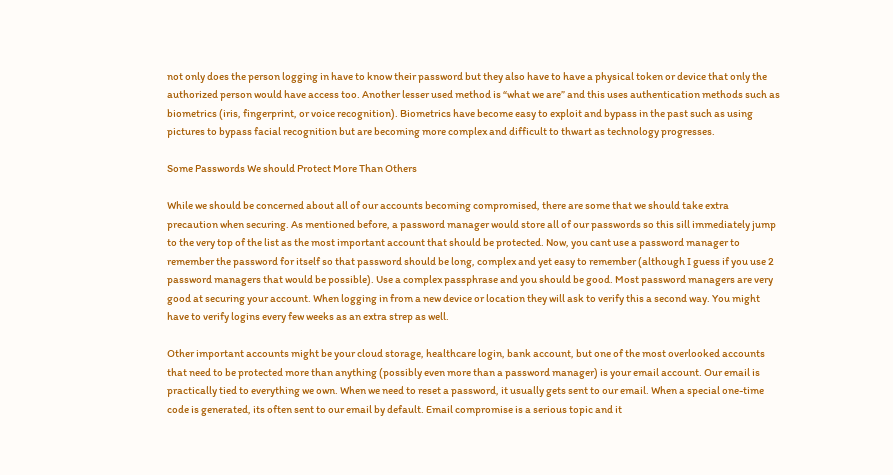not only does the person logging in have to know their password but they also have to have a physical token or device that only the authorized person would have access too. Another lesser used method is “what we are” and this uses authentication methods such as biometrics (iris, fingerprint, or voice recognition). Biometrics have become easy to exploit and bypass in the past such as using pictures to bypass facial recognition but are becoming more complex and difficult to thwart as technology progresses.

Some Passwords We should Protect More Than Others

While we should be concerned about all of our accounts becoming compromised, there are some that we should take extra precaution when securing. As mentioned before, a password manager would store all of our passwords so this sill immediately jump to the very top of the list as the most important account that should be protected. Now, you cant use a password manager to remember the password for itself so that password should be long, complex and yet easy to remember (although I guess if you use 2 password managers that would be possible). Use a complex passphrase and you should be good. Most password managers are very good at securing your account. When logging in from a new device or location they will ask to verify this a second way. You might have to verify logins every few weeks as an extra strep as well.

Other important accounts might be your cloud storage, healthcare login, bank account, but one of the most overlooked accounts that need to be protected more than anything (possibly even more than a password manager) is your email account. Our email is practically tied to everything we own. When we need to reset a password, it usually gets sent to our email. When a special one-time code is generated, its often sent to our email by default. Email compromise is a serious topic and it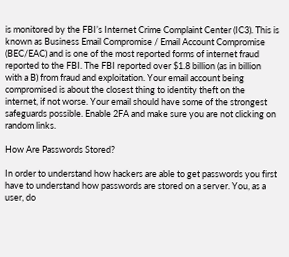is monitored by the FBI’s Internet Crime Complaint Center (IC3). This is known as Business Email Compromise / Email Account Compromise (BEC/EAC) and is one of the most reported forms of internet fraud reported to the FBI. The FBI reported over $1.8 billion (as in billion with a B) from fraud and exploitation. Your email account being compromised is about the closest thing to identity theft on the internet, if not worse. Your email should have some of the strongest safeguards possible. Enable 2FA and make sure you are not clicking on random links.

How Are Passwords Stored?

In order to understand how hackers are able to get passwords you first have to understand how passwords are stored on a server. You, as a user, do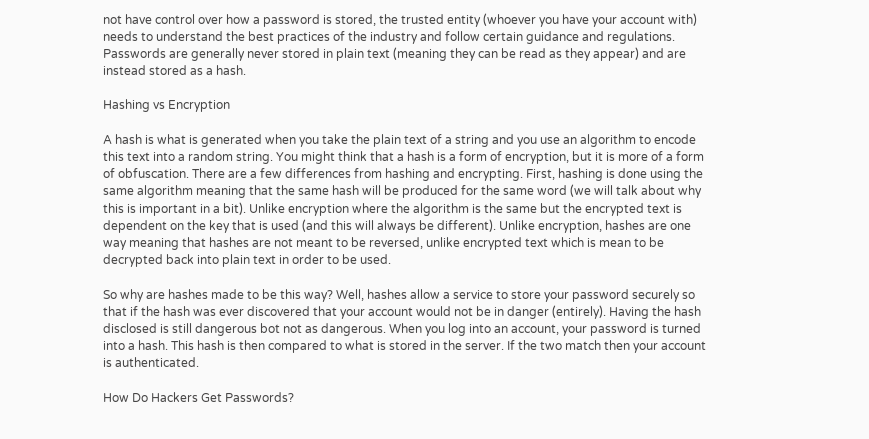not have control over how a password is stored, the trusted entity (whoever you have your account with) needs to understand the best practices of the industry and follow certain guidance and regulations. Passwords are generally never stored in plain text (meaning they can be read as they appear) and are instead stored as a hash.

Hashing vs Encryption

A hash is what is generated when you take the plain text of a string and you use an algorithm to encode this text into a random string. You might think that a hash is a form of encryption, but it is more of a form of obfuscation. There are a few differences from hashing and encrypting. First, hashing is done using the same algorithm meaning that the same hash will be produced for the same word (we will talk about why this is important in a bit). Unlike encryption where the algorithm is the same but the encrypted text is dependent on the key that is used (and this will always be different). Unlike encryption, hashes are one way meaning that hashes are not meant to be reversed, unlike encrypted text which is mean to be decrypted back into plain text in order to be used.

So why are hashes made to be this way? Well, hashes allow a service to store your password securely so that if the hash was ever discovered that your account would not be in danger (entirely). Having the hash disclosed is still dangerous bot not as dangerous. When you log into an account, your password is turned into a hash. This hash is then compared to what is stored in the server. If the two match then your account is authenticated.

How Do Hackers Get Passwords?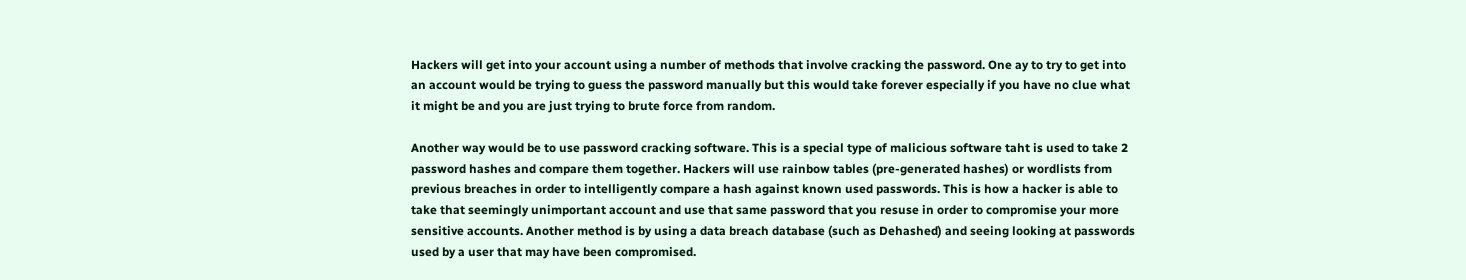Hackers will get into your account using a number of methods that involve cracking the password. One ay to try to get into an account would be trying to guess the password manually but this would take forever especially if you have no clue what it might be and you are just trying to brute force from random.

Another way would be to use password cracking software. This is a special type of malicious software taht is used to take 2 password hashes and compare them together. Hackers will use rainbow tables (pre-generated hashes) or wordlists from previous breaches in order to intelligently compare a hash against known used passwords. This is how a hacker is able to take that seemingly unimportant account and use that same password that you resuse in order to compromise your more sensitive accounts. Another method is by using a data breach database (such as Dehashed) and seeing looking at passwords used by a user that may have been compromised.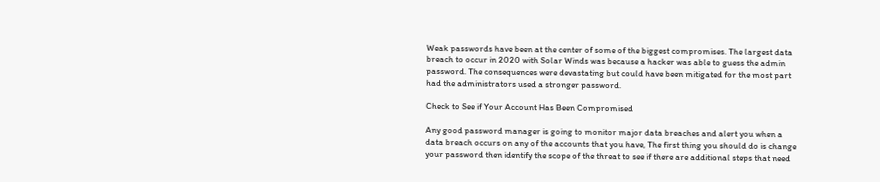Weak passwords have been at the center of some of the biggest compromises. The largest data breach to occur in 2020 with Solar Winds was because a hacker was able to guess the admin password. The consequences were devastating but could have been mitigated for the most part had the administrators used a stronger password.

Check to See if Your Account Has Been Compromised

Any good password manager is going to monitor major data breaches and alert you when a data breach occurs on any of the accounts that you have, The first thing you should do is change your password then identify the scope of the threat to see if there are additional steps that need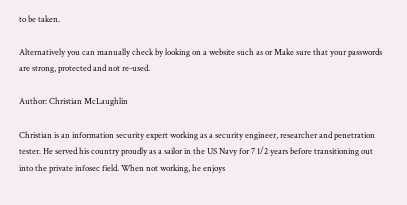to be taken.

Alternatively you can manually check by looking on a website such as or Make sure that your passwords are strong, protected and not re-used.

Author: Christian McLaughlin

Christian is an information security expert working as a security engineer, researcher and penetration tester. He served his country proudly as a sailor in the US Navy for 7 1/2 years before transitioning out into the private infosec field. When not working, he enjoys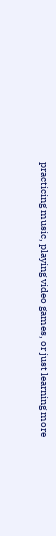practicing music, playing video games, or just learning more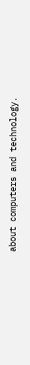about computers and technology.